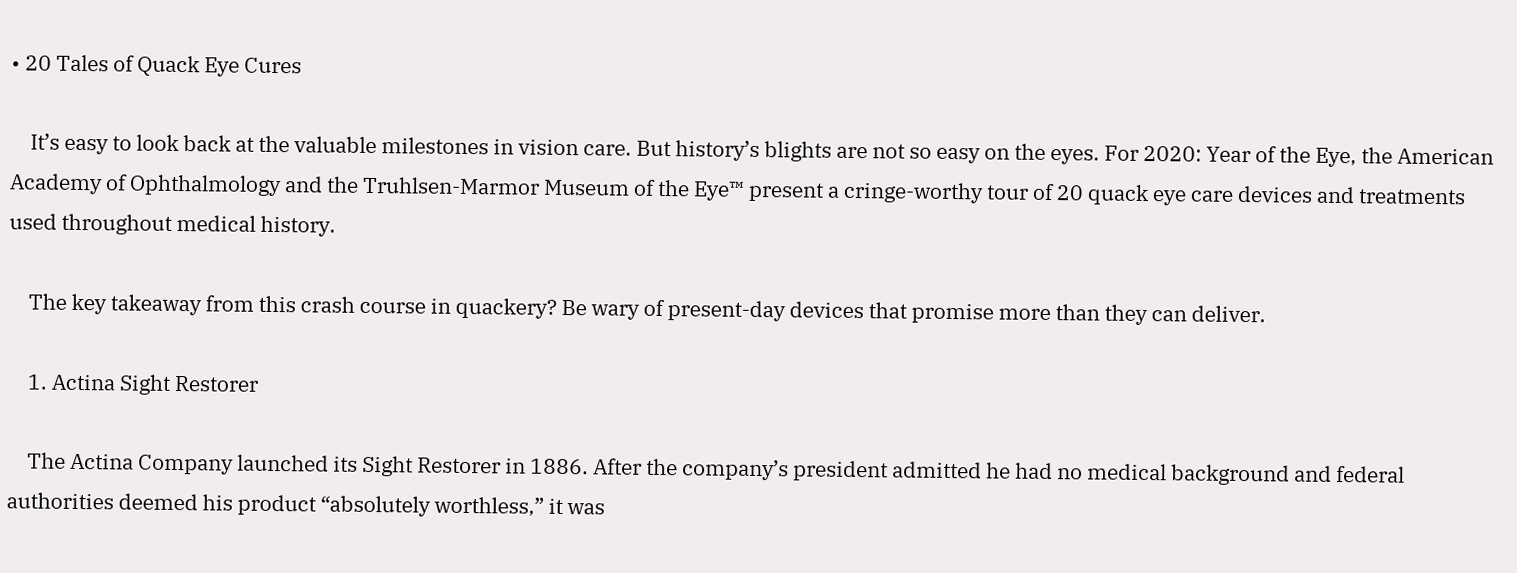• 20 Tales of Quack Eye Cures

    It’s easy to look back at the valuable milestones in vision care. But history’s blights are not so easy on the eyes. For 2020: Year of the Eye, the American Academy of Ophthalmology and the Truhlsen-Marmor Museum of the Eye™ present a cringe-worthy tour of 20 quack eye care devices and treatments used throughout medical history.

    The key takeaway from this crash course in quackery? Be wary of present-day devices that promise more than they can deliver.

    1. Actina Sight Restorer

    The Actina Company launched its Sight Restorer in 1886. After the company’s president admitted he had no medical background and federal authorities deemed his product “absolutely worthless,” it was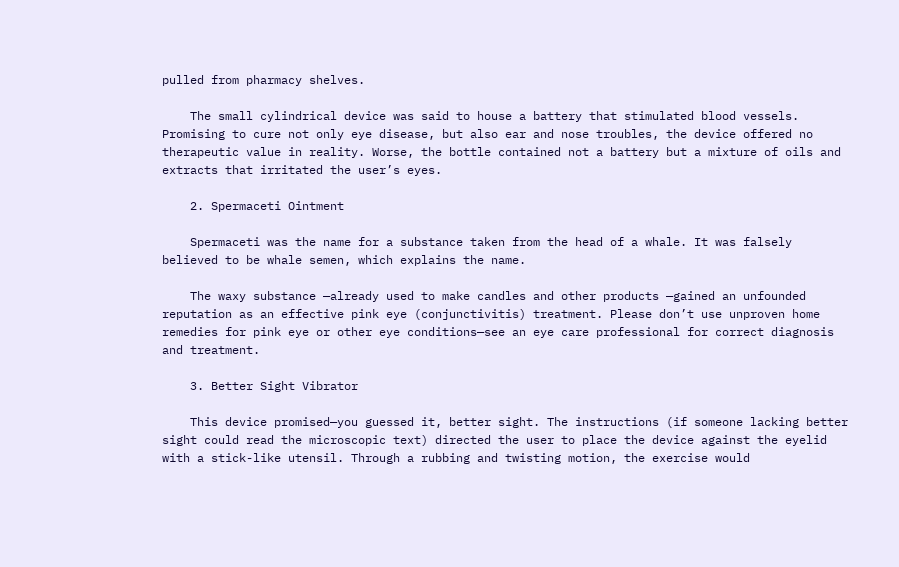pulled from pharmacy shelves.

    The small cylindrical device was said to house a battery that stimulated blood vessels. Promising to cure not only eye disease, but also ear and nose troubles, the device offered no therapeutic value in reality. Worse, the bottle contained not a battery but a mixture of oils and extracts that irritated the user’s eyes.

    2. Spermaceti Ointment

    Spermaceti was the name for a substance taken from the head of a whale. It was falsely believed to be whale semen, which explains the name.

    The waxy substance —already used to make candles and other products —gained an unfounded reputation as an effective pink eye (conjunctivitis) treatment. Please don’t use unproven home remedies for pink eye or other eye conditions—see an eye care professional for correct diagnosis and treatment.

    3. Better Sight Vibrator

    This device promised—you guessed it, better sight. The instructions (if someone lacking better sight could read the microscopic text) directed the user to place the device against the eyelid with a stick-like utensil. Through a rubbing and twisting motion, the exercise would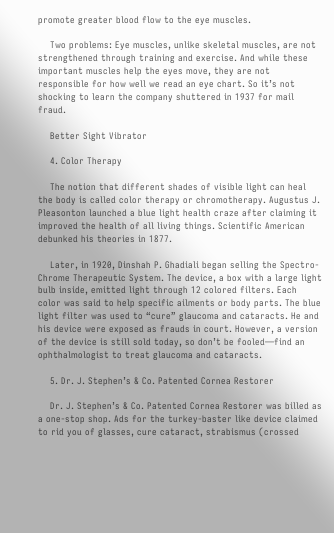promote greater blood flow to the eye muscles.

    Two problems: Eye muscles, unlike skeletal muscles, are not strengthened through training and exercise. And while these important muscles help the eyes move, they are not responsible for how well we read an eye chart. So it’s not shocking to learn the company shuttered in 1937 for mail fraud.

    Better Sight Vibrator

    4. Color Therapy

    The notion that different shades of visible light can heal the body is called color therapy or chromotherapy. Augustus J. Pleasonton launched a blue light health craze after claiming it improved the health of all living things. Scientific American debunked his theories in 1877.

    Later, in 1920, Dinshah P. Ghadiali began selling the Spectro-Chrome Therapeutic System. The device, a box with a large light bulb inside, emitted light through 12 colored filters. Each color was said to help specific ailments or body parts. The blue light filter was used to “cure” glaucoma and cataracts. He and his device were exposed as frauds in court. However, a version of the device is still sold today, so don’t be fooled—find an ophthalmologist to treat glaucoma and cataracts.

    5. Dr. J. Stephen’s & Co. Patented Cornea Restorer

    Dr. J. Stephen’s & Co. Patented Cornea Restorer was billed as a one-stop shop. Ads for the turkey-baster like device claimed to rid you of glasses, cure cataract, strabismus (crossed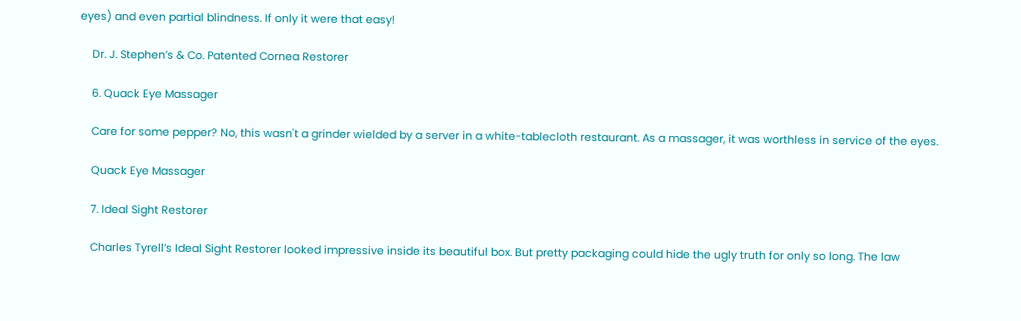eyes) and even partial blindness. If only it were that easy!

    Dr. J. Stephen’s & Co. Patented Cornea Restorer

    6. Quack Eye Massager

    Care for some pepper? No, this wasn't a grinder wielded by a server in a white-tablecloth restaurant. As a massager, it was worthless in service of the eyes.

    Quack Eye Massager

    7. Ideal Sight Restorer

    Charles Tyrell’s Ideal Sight Restorer looked impressive inside its beautiful box. But pretty packaging could hide the ugly truth for only so long. The law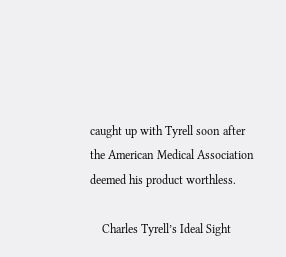caught up with Tyrell soon after the American Medical Association deemed his product worthless.

    Charles Tyrell’s Ideal Sight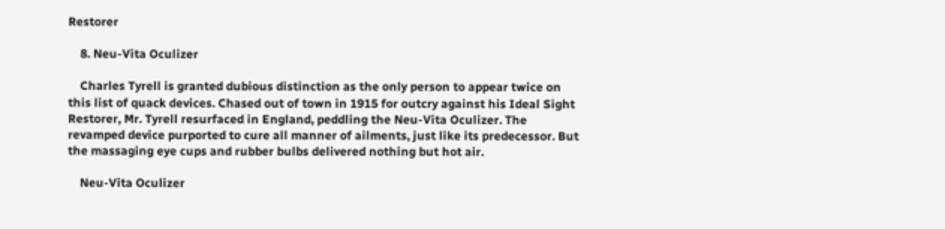Restorer

    8. Neu-Vita Oculizer

    Charles Tyrell is granted dubious distinction as the only person to appear twice on this list of quack devices. Chased out of town in 1915 for outcry against his Ideal Sight Restorer, Mr. Tyrell resurfaced in England, peddling the Neu-Vita Oculizer. The revamped device purported to cure all manner of ailments, just like its predecessor. But the massaging eye cups and rubber bulbs delivered nothing but hot air.

    Neu-Vita Oculizer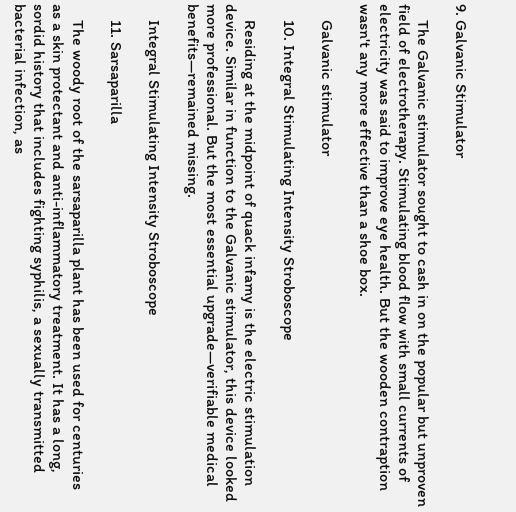9. Galvanic Stimulator

    The Galvanic stimulator sought to cash in on the popular but unproven field of electrotherapy. Stimulating blood flow with small currents of electricity was said to improve eye health. But the wooden contraption wasn't any more effective than a shoe box.

    Galvanic stimulator

    10. Integral Stimulating Intensity Stroboscope

    Residing at the midpoint of quack infamy is the electric stimulation device. Similar in function to the Galvanic stimulator, this device looked more professional. But the most essential upgrade—verifiable medical benefits—remained missing.

    Integral Stimulating Intensity Stroboscope

    11. Sarsaparilla

    The woody root of the sarsaparilla plant has been used for centuries as a skin protectant and anti-inflammatory treatment. It has a long, sordid history that includes fighting syphilis, a sexually transmitted bacterial infection, as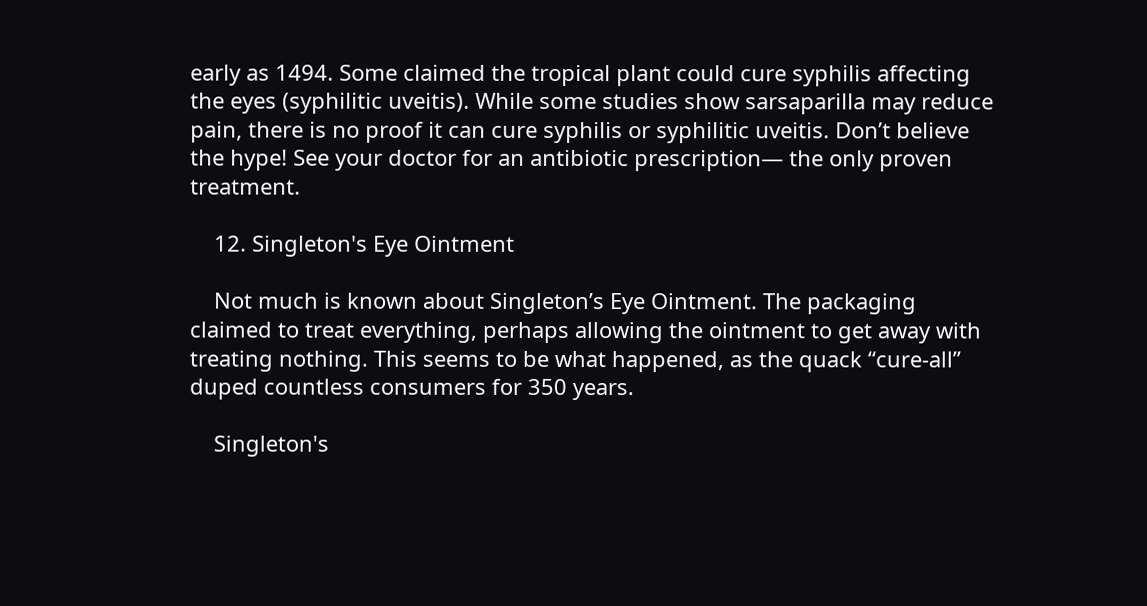early as 1494. Some claimed the tropical plant could cure syphilis affecting the eyes (syphilitic uveitis). While some studies show sarsaparilla may reduce pain, there is no proof it can cure syphilis or syphilitic uveitis. Don’t believe the hype! See your doctor for an antibiotic prescription— the only proven treatment.

    12. Singleton's Eye Ointment

    Not much is known about Singleton’s Eye Ointment. The packaging claimed to treat everything, perhaps allowing the ointment to get away with treating nothing. This seems to be what happened, as the quack “cure-all” duped countless consumers for 350 years.

    Singleton's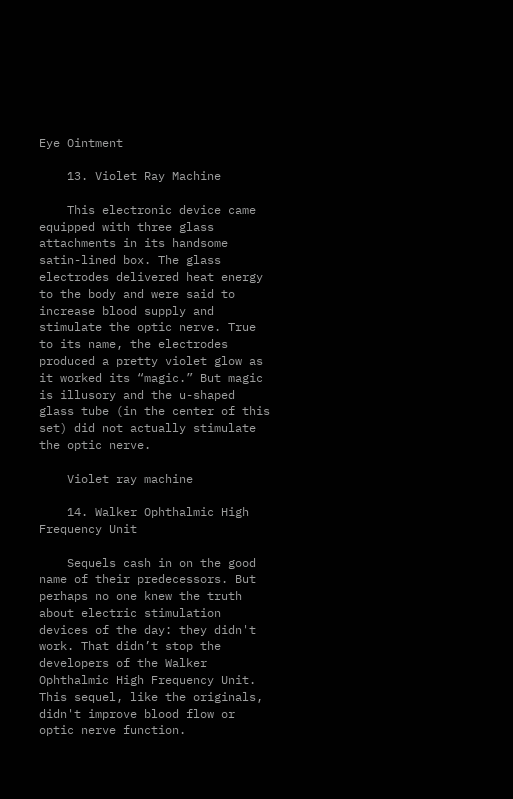Eye Ointment

    13. Violet Ray Machine

    This electronic device came equipped with three glass attachments in its handsome satin-lined box. The glass electrodes delivered heat energy to the body and were said to increase blood supply and stimulate the optic nerve. True to its name, the electrodes produced a pretty violet glow as it worked its “magic.” But magic is illusory and the u-shaped glass tube (in the center of this set) did not actually stimulate the optic nerve.

    Violet ray machine

    14. Walker Ophthalmic High Frequency Unit

    Sequels cash in on the good name of their predecessors. But perhaps no one knew the truth about electric stimulation devices of the day: they didn't work. That didn’t stop the developers of the Walker Ophthalmic High Frequency Unit. This sequel, like the originals, didn't improve blood flow or optic nerve function.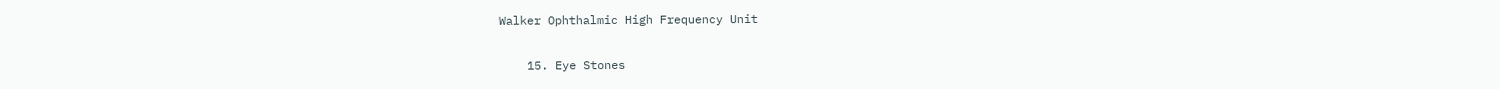Walker Ophthalmic High Frequency Unit

    15. Eye Stones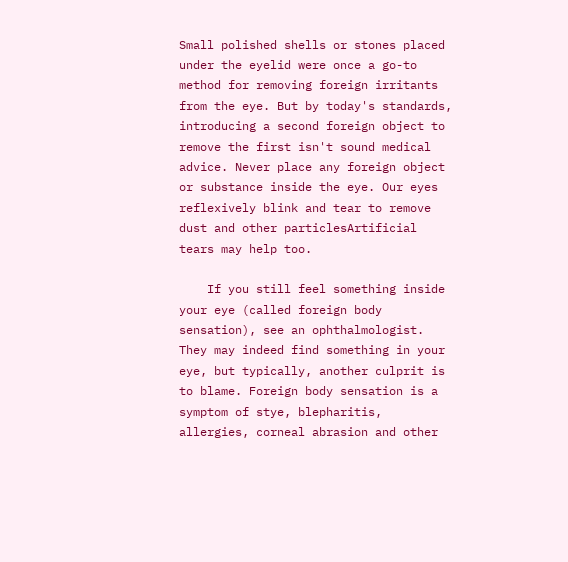Small polished shells or stones placed under the eyelid were once a go-to method for removing foreign irritants from the eye. But by today's standards, introducing a second foreign object to remove the first isn't sound medical advice. Never place any foreign object or substance inside the eye. Our eyes reflexively blink and tear to remove dust and other particlesArtificial tears may help too.

    If you still feel something inside your eye (called foreign body sensation), see an ophthalmologist. They may indeed find something in your eye, but typically, another culprit is to blame. Foreign body sensation is a symptom of stye, blepharitis, allergies, corneal abrasion and other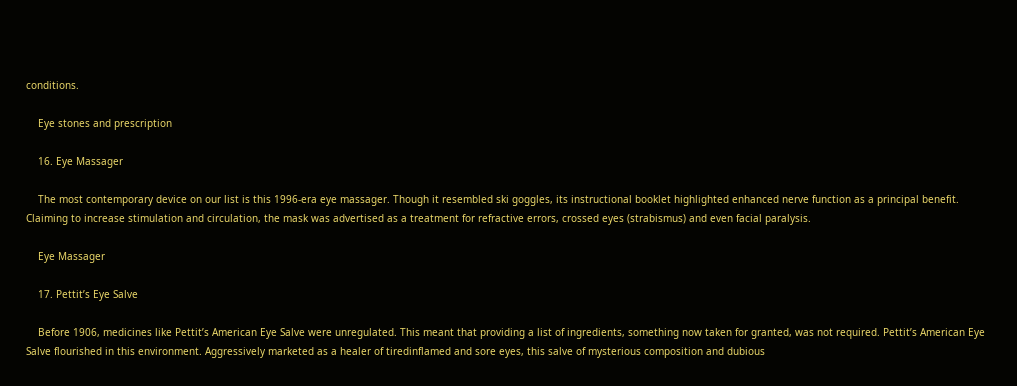conditions.

    Eye stones and prescription

    16. Eye Massager

    The most contemporary device on our list is this 1996-era eye massager. Though it resembled ski goggles, its instructional booklet highlighted enhanced nerve function as a principal benefit. Claiming to increase stimulation and circulation, the mask was advertised as a treatment for refractive errors, crossed eyes (strabismus) and even facial paralysis.

    Eye Massager

    17. Pettit’s Eye Salve

    Before 1906, medicines like Pettit’s American Eye Salve were unregulated. This meant that providing a list of ingredients, something now taken for granted, was not required. Pettit’s American Eye Salve flourished in this environment. Aggressively marketed as a healer of tiredinflamed and sore eyes, this salve of mysterious composition and dubious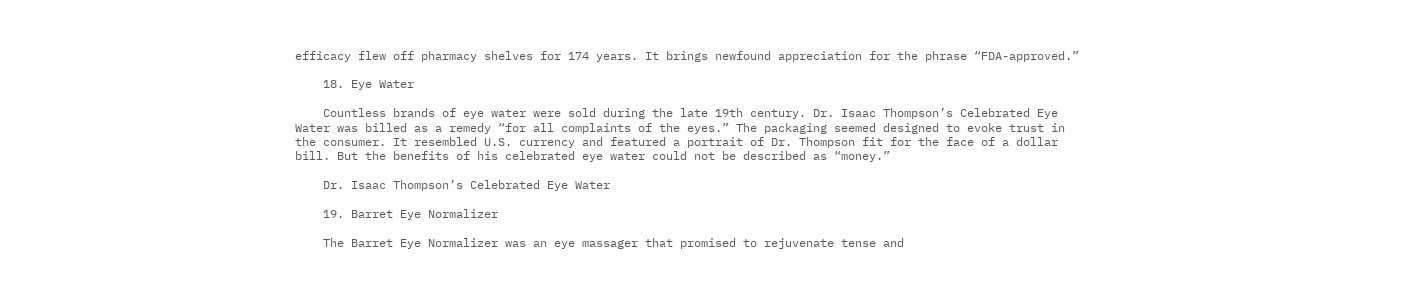efficacy flew off pharmacy shelves for 174 years. It brings newfound appreciation for the phrase “FDA-approved.”

    18. Eye Water

    Countless brands of eye water were sold during the late 19th century. Dr. Isaac Thompson’s Celebrated Eye Water was billed as a remedy “for all complaints of the eyes.” The packaging seemed designed to evoke trust in the consumer. It resembled U.S. currency and featured a portrait of Dr. Thompson fit for the face of a dollar bill. But the benefits of his celebrated eye water could not be described as “money.”

    Dr. Isaac Thompson’s Celebrated Eye Water

    19. Barret Eye Normalizer

    The Barret Eye Normalizer was an eye massager that promised to rejuvenate tense and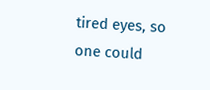tired eyes, so one could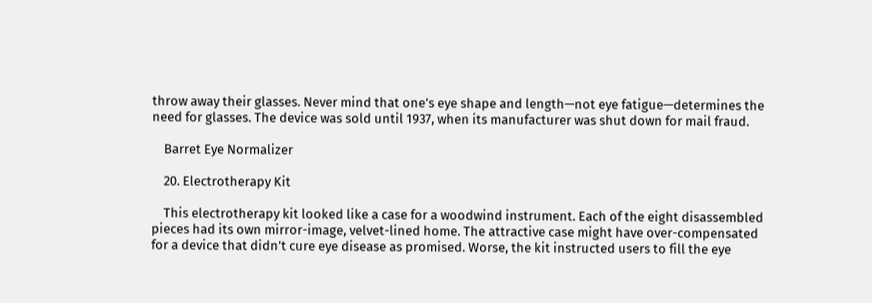throw away their glasses. Never mind that one’s eye shape and length—not eye fatigue—determines the need for glasses. The device was sold until 1937, when its manufacturer was shut down for mail fraud.

    Barret Eye Normalizer

    20. Electrotherapy Kit

    This electrotherapy kit looked like a case for a woodwind instrument. Each of the eight disassembled pieces had its own mirror-image, velvet-lined home. The attractive case might have over-compensated for a device that didn’t cure eye disease as promised. Worse, the kit instructed users to fill the eye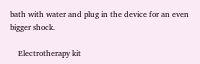bath with water and plug in the device for an even bigger shock.

    Electrotherapy kit